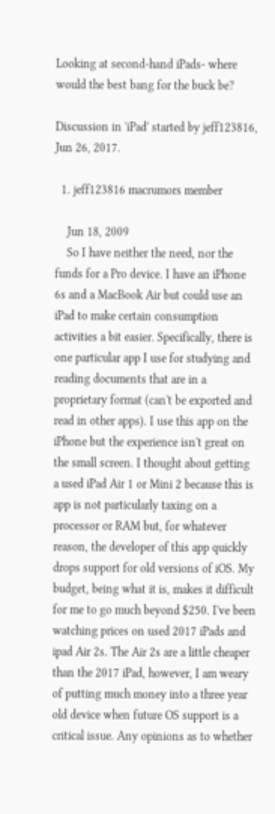Looking at second-hand iPads- where would the best bang for the buck be?

Discussion in 'iPad' started by jeff123816, Jun 26, 2017.

  1. jeff123816 macrumors member

    Jun 18, 2009
    So I have neither the need, nor the funds for a Pro device. I have an iPhone 6s and a MacBook Air but could use an iPad to make certain consumption activities a bit easier. Specifically, there is one particular app I use for studying and reading documents that are in a proprietary format (can't be exported and read in other apps). I use this app on the iPhone but the experience isn't great on the small screen. I thought about getting a used iPad Air 1 or Mini 2 because this is app is not particularly taxing on a processor or RAM but, for whatever reason, the developer of this app quickly drops support for old versions of iOS. My budget, being what it is, makes it difficult for me to go much beyond $250. I've been watching prices on used 2017 iPads and ipad Air 2s. The Air 2s are a little cheaper than the 2017 iPad, however, I am weary of putting much money into a three year old device when future OS support is a critical issue. Any opinions as to whether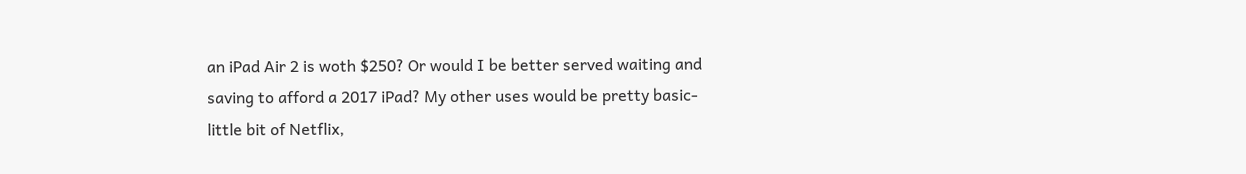an iPad Air 2 is woth $250? Or would I be better served waiting and saving to afford a 2017 iPad? My other uses would be pretty basic- little bit of Netflix,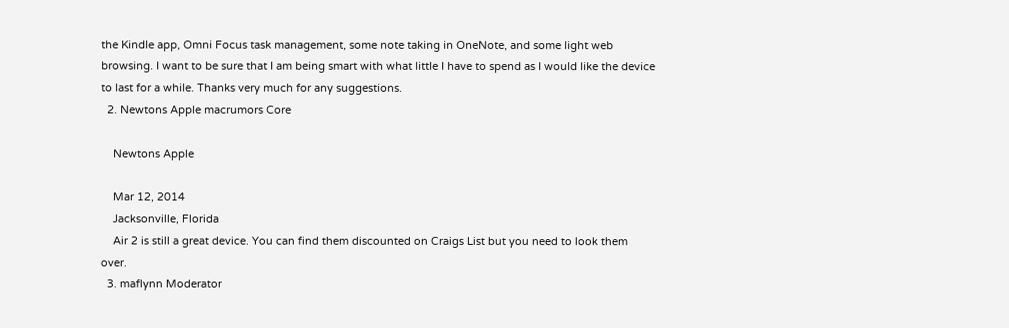the Kindle app, Omni Focus task management, some note taking in OneNote, and some light web browsing. I want to be sure that I am being smart with what little I have to spend as I would like the device to last for a while. Thanks very much for any suggestions.
  2. Newtons Apple macrumors Core

    Newtons Apple

    Mar 12, 2014
    Jacksonville, Florida
    Air 2 is still a great device. You can find them discounted on Craigs List but you need to look them over.
  3. maflynn Moderator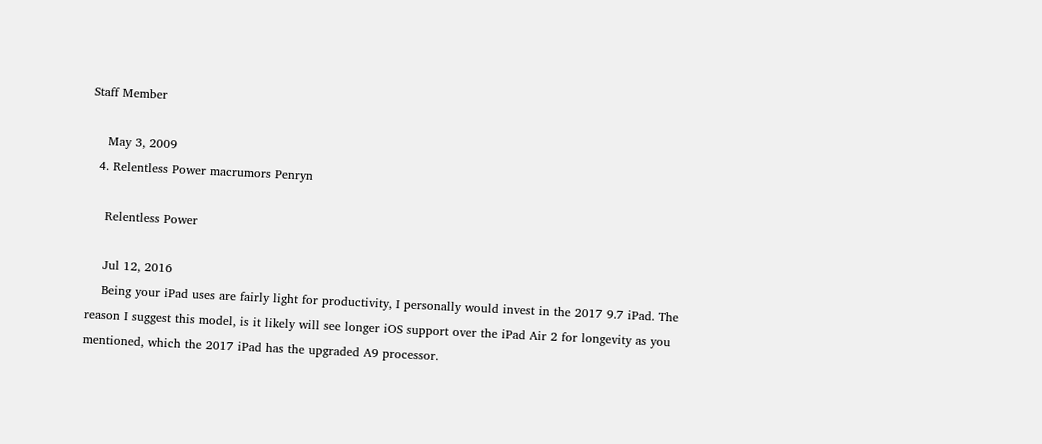Staff Member

    May 3, 2009
  4. Relentless Power macrumors Penryn

    Relentless Power

    Jul 12, 2016
    Being your iPad uses are fairly light for productivity, I personally would invest in the 2017 9.7 iPad. The reason I suggest this model, is it likely will see longer iOS support over the iPad Air 2 for longevity as you mentioned, which the 2017 iPad has the upgraded A9 processor.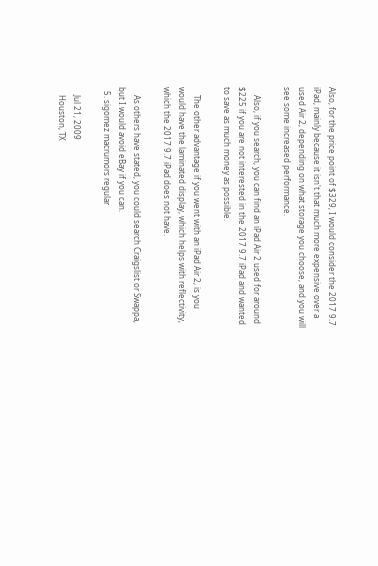Also, for the price point of $329, I would consider the 2017 9.7 iPad, mainly because it isn't that much more expensive over a used Air 2, depending on what storage you choose, and you will see some increased performance.

    Also, if you search, you can find an iPad Air 2 used for around $225 if you are not interested in the 2017 9.7 iPad and wanted to save as much money as possible.

    The other advantage if you went with an iPad Air 2, is you would have the laminated display, which helps with reflectivity, which the 2017 9.7 iPad does not have.

    As others have stated, you could search Craigslist or Swappa, but I would avoid eBay if you can.
  5. sigomez macrumors regular

    Jul 21, 2009
    Houston, TX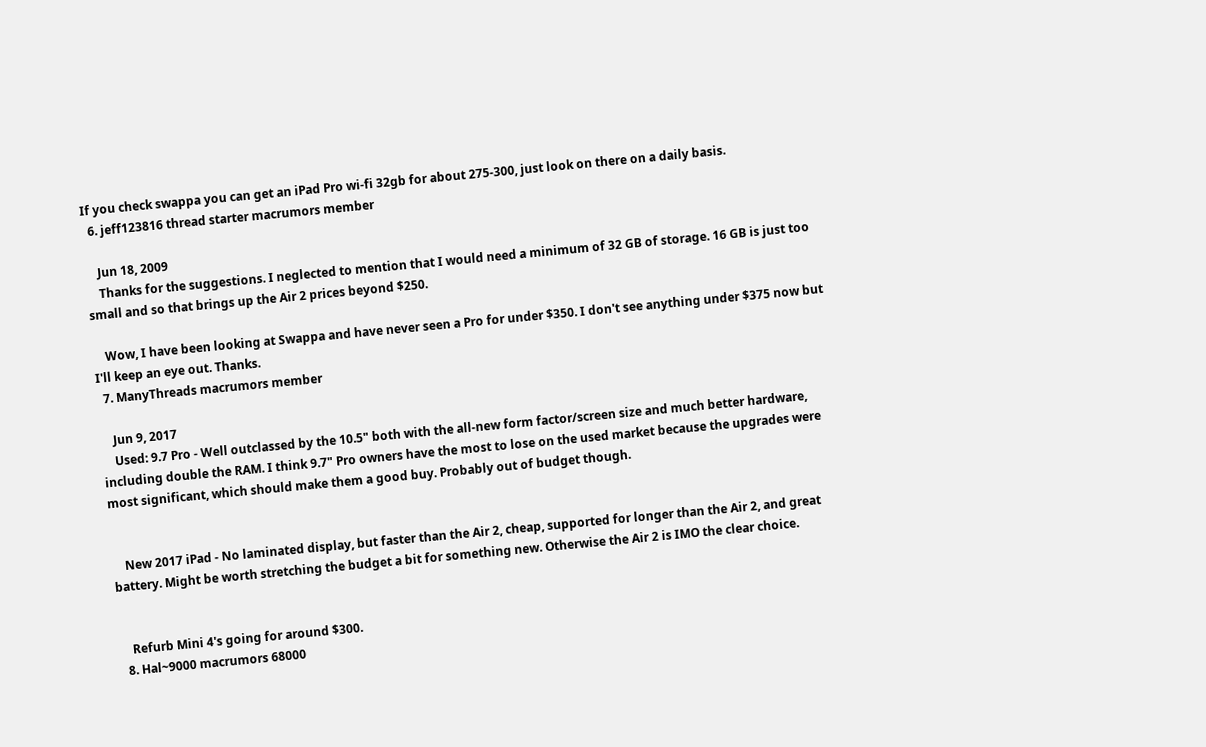If you check swappa you can get an iPad Pro wi-fi 32gb for about 275-300, just look on there on a daily basis.
  6. jeff123816 thread starter macrumors member

    Jun 18, 2009
    Thanks for the suggestions. I neglected to mention that I would need a minimum of 32 GB of storage. 16 GB is just too small and so that brings up the Air 2 prices beyond $250.

    Wow, I have been looking at Swappa and have never seen a Pro for under $350. I don't see anything under $375 now but I'll keep an eye out. Thanks.
  7. ManyThreads macrumors member

    Jun 9, 2017
    Used: 9.7 Pro - Well outclassed by the 10.5" both with the all-new form factor/screen size and much better hardware, including double the RAM. I think 9.7" Pro owners have the most to lose on the used market because the upgrades were most significant, which should make them a good buy. Probably out of budget though.


    New 2017 iPad - No laminated display, but faster than the Air 2, cheap, supported for longer than the Air 2, and great battery. Might be worth stretching the budget a bit for something new. Otherwise the Air 2 is IMO the clear choice.


    Refurb Mini 4's going for around $300.
  8. Hal~9000 macrumors 68000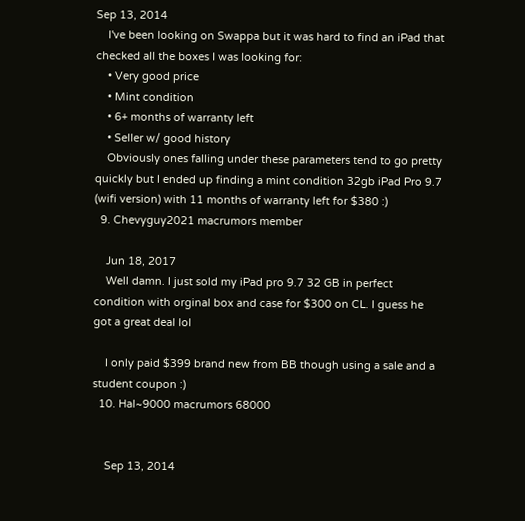Sep 13, 2014
    I've been looking on Swappa but it was hard to find an iPad that checked all the boxes I was looking for:
    • Very good price
    • Mint condition
    • 6+ months of warranty left
    • Seller w/ good history
    Obviously ones falling under these parameters tend to go pretty quickly but I ended up finding a mint condition 32gb iPad Pro 9.7 (wifi version) with 11 months of warranty left for $380 :)
  9. Chevyguy2021 macrumors member

    Jun 18, 2017
    Well damn. I just sold my iPad pro 9.7 32 GB in perfect condition with orginal box and case for $300 on CL. I guess he got a great deal lol

    I only paid $399 brand new from BB though using a sale and a student coupon :)
  10. Hal~9000 macrumors 68000


    Sep 13, 2014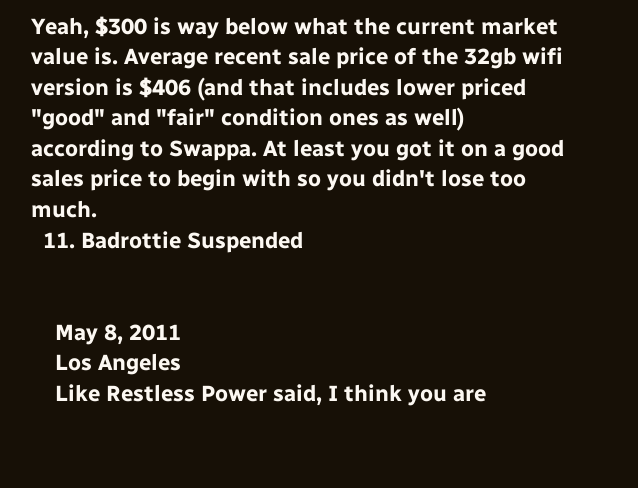Yeah, $300 is way below what the current market value is. Average recent sale price of the 32gb wifi version is $406 (and that includes lower priced "good" and "fair" condition ones as well) according to Swappa. At least you got it on a good sales price to begin with so you didn't lose too much.
  11. Badrottie Suspended


    May 8, 2011
    Los Angeles
    Like Restless Power said, I think you are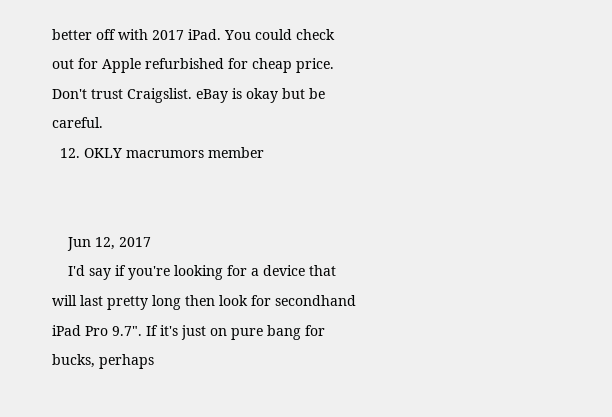better off with 2017 iPad. You could check out for Apple refurbished for cheap price. Don't trust Craigslist. eBay is okay but be careful.
  12. OKLY macrumors member


    Jun 12, 2017
    I'd say if you're looking for a device that will last pretty long then look for secondhand iPad Pro 9.7". If it's just on pure bang for bucks, perhaps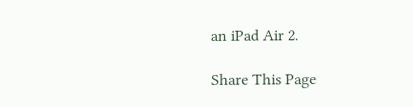an iPad Air 2.

Share This Page